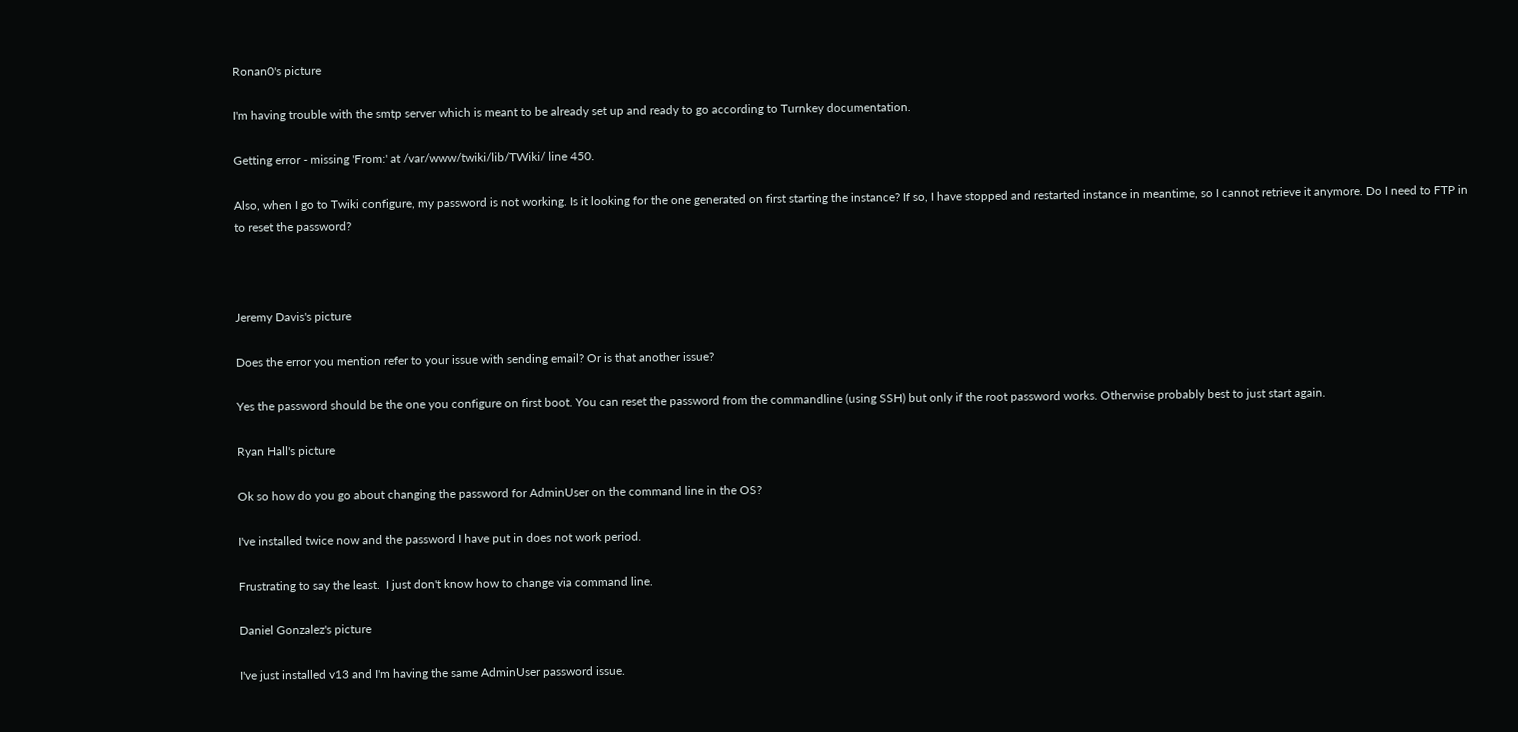Ronan0's picture

I'm having trouble with the smtp server which is meant to be already set up and ready to go according to Turnkey documentation.

Getting error - missing 'From:' at /var/www/twiki/lib/TWiki/ line 450.

Also, when I go to Twiki configure, my password is not working. Is it looking for the one generated on first starting the instance? If so, I have stopped and restarted instance in meantime, so I cannot retrieve it anymore. Do I need to FTP in to reset the password?



Jeremy Davis's picture

Does the error you mention refer to your issue with sending email? Or is that another issue?

Yes the password should be the one you configure on first boot. You can reset the password from the commandline (using SSH) but only if the root password works. Otherwise probably best to just start again.

Ryan Hall's picture

Ok so how do you go about changing the password for AdminUser on the command line in the OS?

I've installed twice now and the password I have put in does not work period.

Frustrating to say the least.  I just don't know how to change via command line.

Daniel Gonzalez's picture

I've just installed v13 and I'm having the same AdminUser password issue.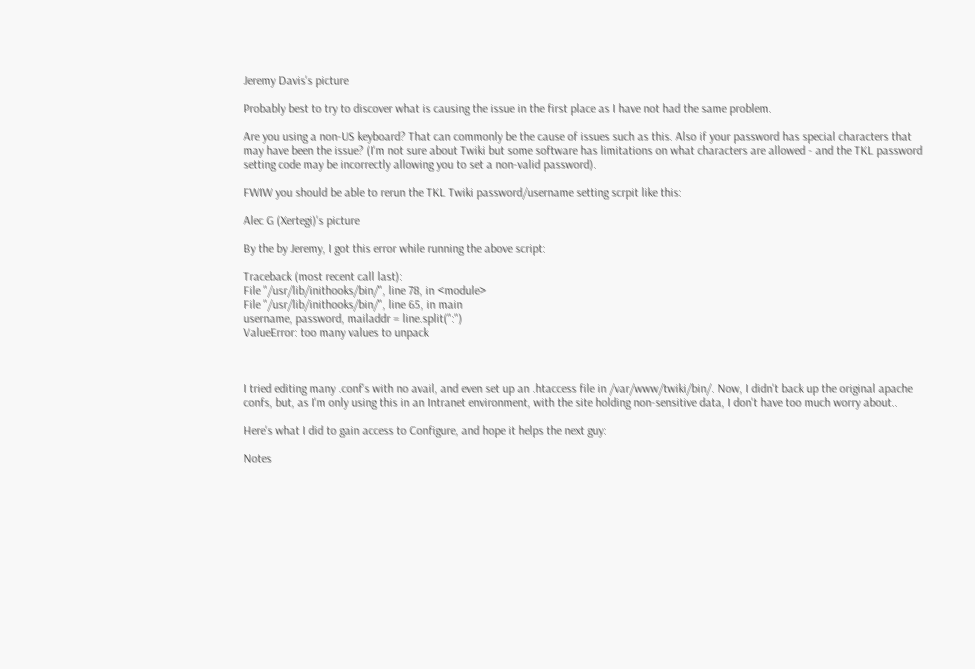Jeremy Davis's picture

Probably best to try to discover what is causing the issue in the first place as I have not had the same problem.

Are you using a non-US keyboard? That can commonly be the cause of issues such as this. Also if your password has special characters that may have been the issue? (I'm not sure about Twiki but some software has limitations on what characters are allowed - and the TKL password setting code may be incorrectly allowing you to set a non-valid password).

FWIW you should be able to rerun the TKL Twiki password/username setting scrpit like this:

Alec G (Xertegi)'s picture

By the by Jeremy, I got this error while running the above script:

Traceback (most recent call last):
File "/usr/lib/inithooks/bin/", line 78, in <module>
File "/usr/lib/inithooks/bin/", line 65, in main
username, password, mailaddr = line.split(":")
ValueError: too many values to unpack



I tried editing many .conf's with no avail, and even set up an .htaccess file in /var/www/twiki/bin/. Now, I didn't back up the original apache confs, but, as I'm only using this in an Intranet environment, with the site holding non-sensitive data, I don't have too much worry about..

Here's what I did to gain access to Configure, and hope it helps the next guy:

Notes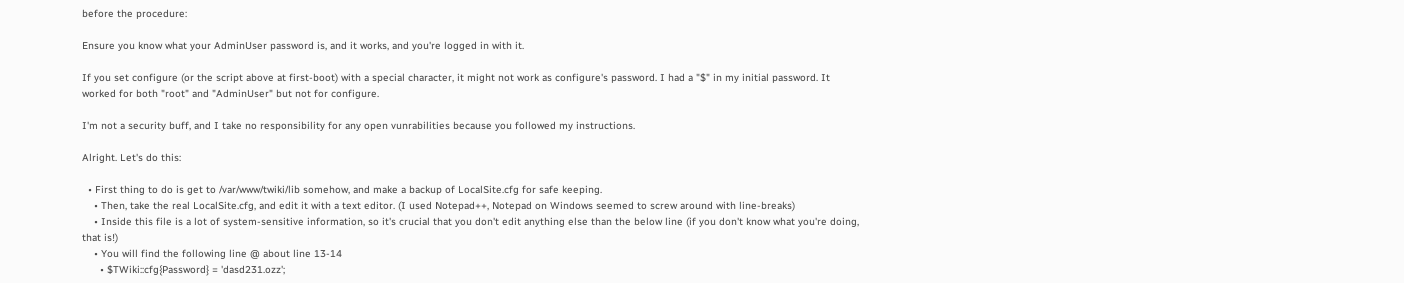before the procedure:

Ensure you know what your AdminUser password is, and it works, and you're logged in with it.

If you set configure (or the script above at first-boot) with a special character, it might not work as configure's password. I had a "$" in my initial password. It worked for both "root" and "AdminUser" but not for configure.

I'm not a security buff, and I take no responsibility for any open vunrabilities because you followed my instructions.

Alright. Let's do this:

  • First thing to do is get to /var/www/twiki/lib somehow, and make a backup of LocalSite.cfg for safe keeping.
    • Then, take the real LocalSite.cfg, and edit it with a text editor. (I used Notepad++, Notepad on Windows seemed to screw around with line-breaks)
    • Inside this file is a lot of system-sensitive information, so it's crucial that you don't edit anything else than the below line (if you don't know what you're doing, that is!)
    • You will find the following line @ about line 13-14
      • $TWiki::cfg{Password} = 'dasd231.ozz';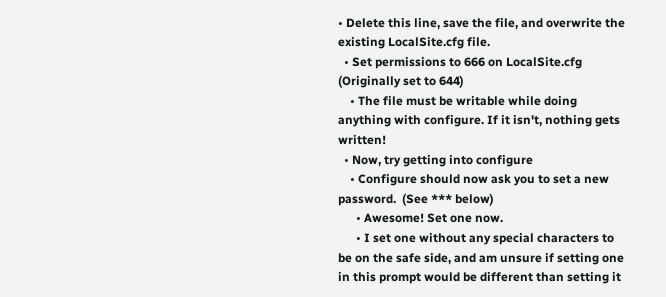• Delete this line, save the file, and overwrite the existing LocalSite.cfg file.
  • Set permissions to 666 on LocalSite.cfg (Originally set to 644)
    • The file must be writable while doing anything with configure. If it isn't, nothing gets written!
  • Now, try getting into configure
    • Configure should now ask you to set a new password.  (See *** below)
      • Awesome! Set one now.
      • I set one without any special characters to be on the safe side, and am unsure if setting one in this prompt would be different than setting it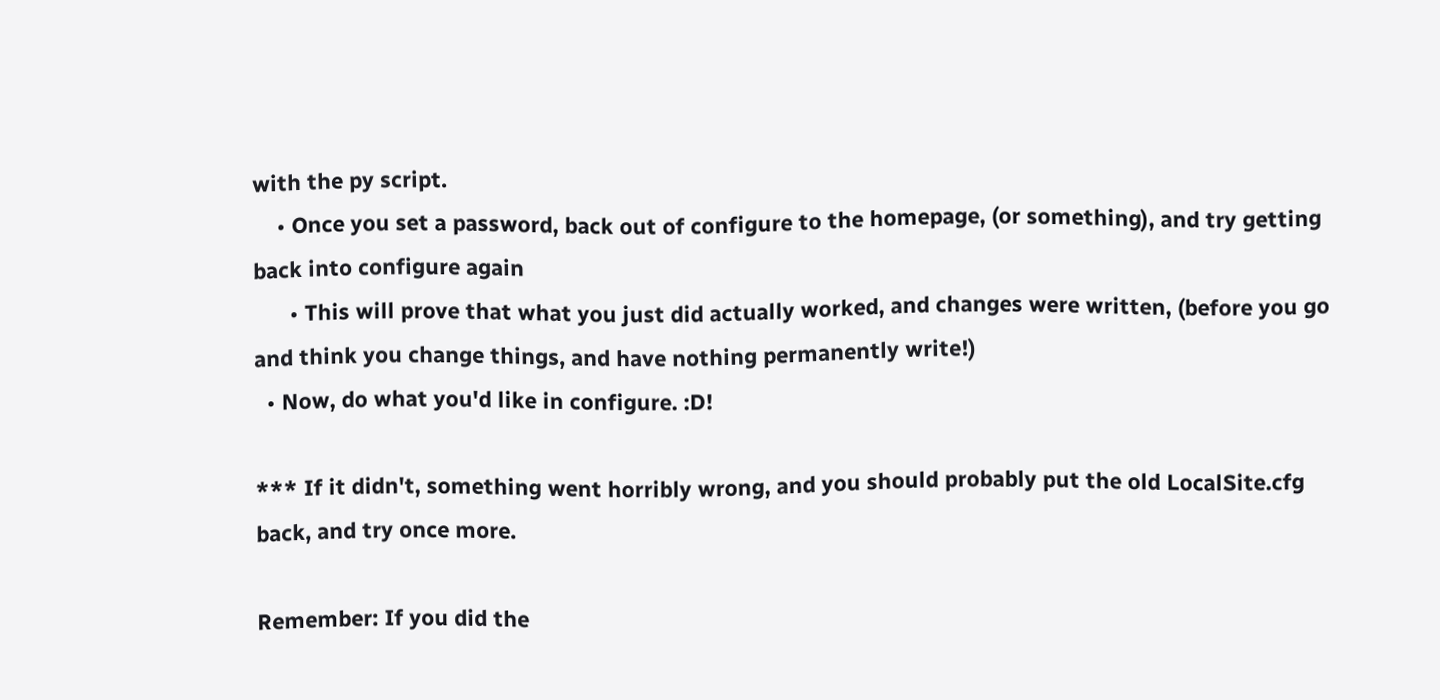with the py script.
    • Once you set a password, back out of configure to the homepage, (or something), and try getting back into configure again
      • This will prove that what you just did actually worked, and changes were written, (before you go and think you change things, and have nothing permanently write!)
  • Now, do what you'd like in configure. :D!

*** If it didn't, something went horribly wrong, and you should probably put the old LocalSite.cfg back, and try once more.

Remember: If you did the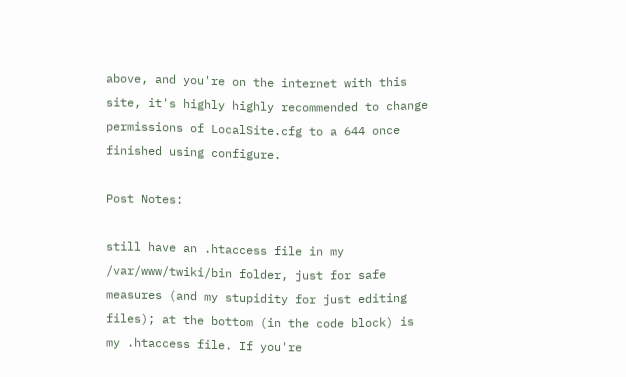above, and you're on the internet with this site, it's highly highly recommended to change permissions of LocalSite.cfg to a 644 once finished using configure.

Post Notes:

still have an .htaccess file in my /var/www/twiki/bin folder, just for safe measures (and my stupidity for just editing files); at the bottom (in the code block) is my .htaccess file. If you're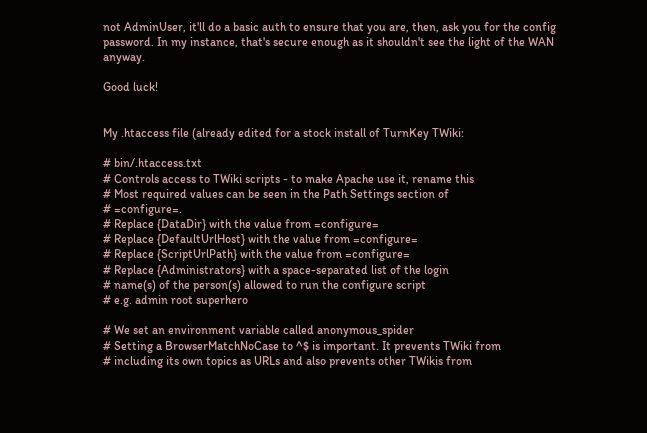not AdminUser, it'll do a basic auth to ensure that you are, then, ask you for the config password. In my instance, that's secure enough as it shouldn't see the light of the WAN anyway.

Good luck!


My .htaccess file (already edited for a stock install of TurnKey TWiki:

# bin/.htaccess.txt
# Controls access to TWiki scripts - to make Apache use it, rename this
# Most required values can be seen in the Path Settings section of
# =configure=.
# Replace {DataDir} with the value from =configure=
# Replace {DefaultUrlHost} with the value from =configure=
# Replace {ScriptUrlPath} with the value from =configure=
# Replace {Administrators} with a space-separated list of the login
# name(s) of the person(s) allowed to run the configure script
# e.g. admin root superhero

# We set an environment variable called anonymous_spider
# Setting a BrowserMatchNoCase to ^$ is important. It prevents TWiki from
# including its own topics as URLs and also prevents other TWikis from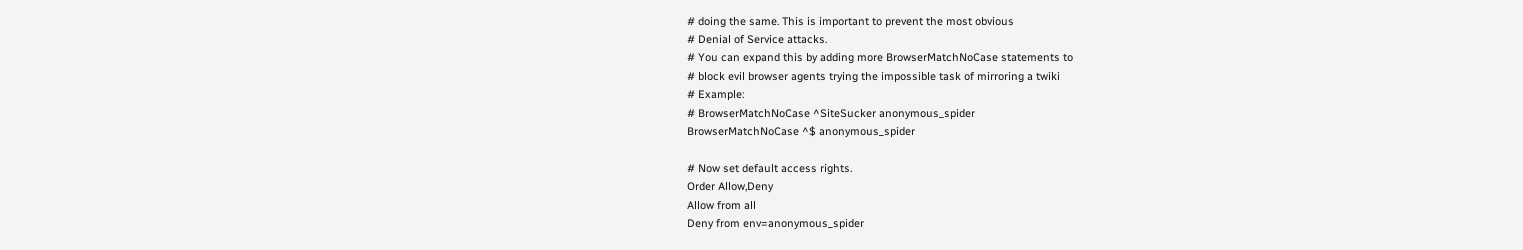# doing the same. This is important to prevent the most obvious
# Denial of Service attacks.
# You can expand this by adding more BrowserMatchNoCase statements to
# block evil browser agents trying the impossible task of mirroring a twiki
# Example:
# BrowserMatchNoCase ^SiteSucker anonymous_spider
BrowserMatchNoCase ^$ anonymous_spider

# Now set default access rights.
Order Allow,Deny
Allow from all
Deny from env=anonymous_spider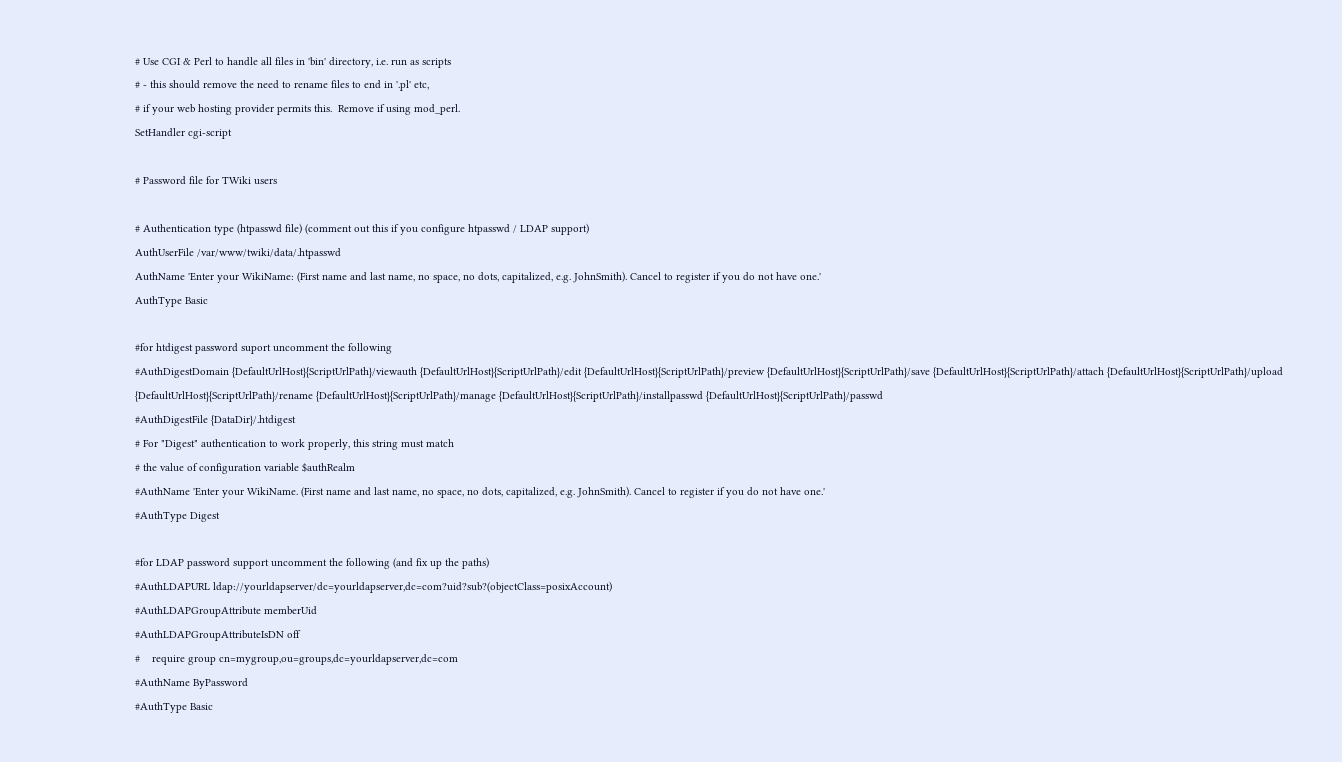# Use CGI & Perl to handle all files in 'bin' directory, i.e. run as scripts
# - this should remove the need to rename files to end in '.pl' etc,
# if your web hosting provider permits this.  Remove if using mod_perl.
SetHandler cgi-script

# Password file for TWiki users

# Authentication type (htpasswd file) (comment out this if you configure htpasswd / LDAP support)
AuthUserFile /var/www/twiki/data/.htpasswd
AuthName 'Enter your WikiName: (First name and last name, no space, no dots, capitalized, e.g. JohnSmith). Cancel to register if you do not have one.'
AuthType Basic

#for htdigest password suport uncomment the following
#AuthDigestDomain {DefaultUrlHost}{ScriptUrlPath}/viewauth {DefaultUrlHost}{ScriptUrlPath}/edit {DefaultUrlHost}{ScriptUrlPath}/preview {DefaultUrlHost}{ScriptUrlPath}/save {DefaultUrlHost}{ScriptUrlPath}/attach {DefaultUrlHost}{ScriptUrlPath}/upload {DefaultUrlHost}{ScriptUrlPath}/rename {DefaultUrlHost}{ScriptUrlPath}/manage {DefaultUrlHost}{ScriptUrlPath}/installpasswd {DefaultUrlHost}{ScriptUrlPath}/passwd
#AuthDigestFile {DataDir}/.htdigest
# For "Digest" authentication to work properly, this string must match
# the value of configuration variable $authRealm
#AuthName 'Enter your WikiName. (First name and last name, no space, no dots, capitalized, e.g. JohnSmith). Cancel to register if you do not have one.'
#AuthType Digest

#for LDAP password support uncomment the following (and fix up the paths)
#AuthLDAPURL ldap://yourldapserver/dc=yourldapserver,dc=com?uid?sub?(objectClass=posixAccount)
#AuthLDAPGroupAttribute memberUid
#AuthLDAPGroupAttributeIsDN off
#    require group cn=mygroup,ou=groups,dc=yourldapserver,dc=com
#AuthName ByPassword
#AuthType Basic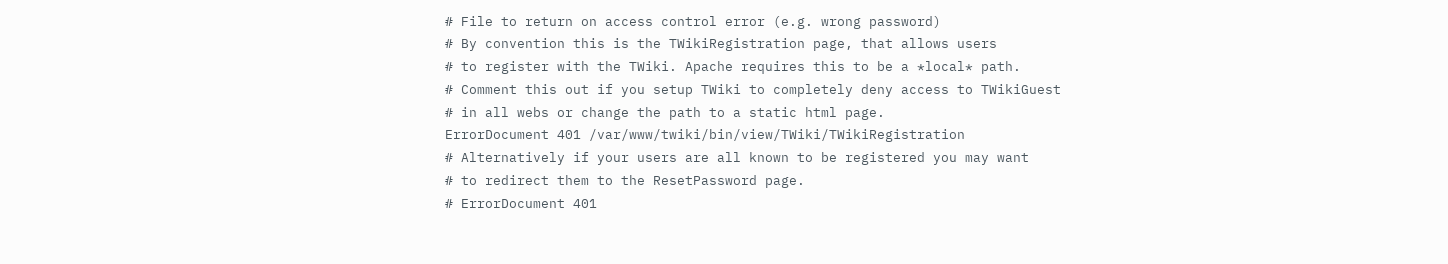# File to return on access control error (e.g. wrong password)
# By convention this is the TWikiRegistration page, that allows users
# to register with the TWiki. Apache requires this to be a *local* path.
# Comment this out if you setup TWiki to completely deny access to TWikiGuest
# in all webs or change the path to a static html page.
ErrorDocument 401 /var/www/twiki/bin/view/TWiki/TWikiRegistration
# Alternatively if your users are all known to be registered you may want
# to redirect them to the ResetPassword page.
# ErrorDocument 401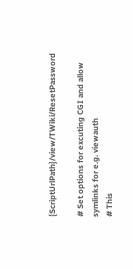{ScriptUrlPath}/view/TWiki/ResetPassword

# Set options for excuting CGI and allow symlinks for e.g. viewauth
# This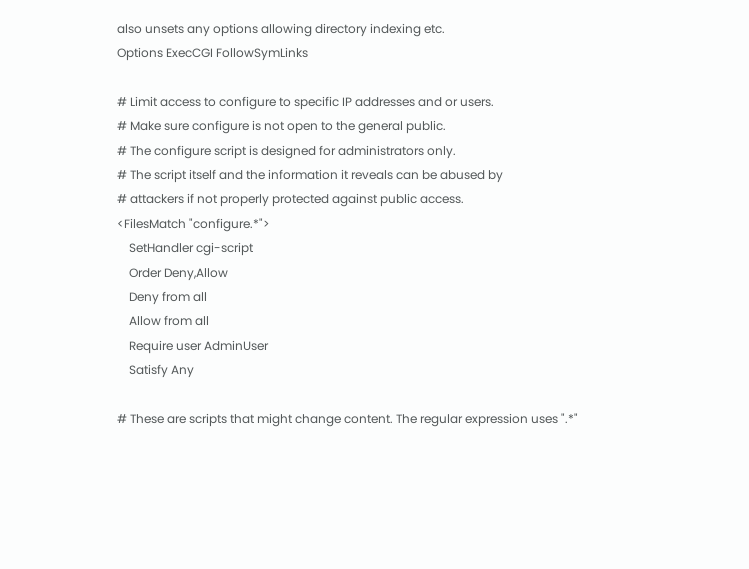also unsets any options allowing directory indexing etc.
Options ExecCGI FollowSymLinks

# Limit access to configure to specific IP addresses and or users.
# Make sure configure is not open to the general public.
# The configure script is designed for administrators only.
# The script itself and the information it reveals can be abused by
# attackers if not properly protected against public access.
<FilesMatch "configure.*">
    SetHandler cgi-script
    Order Deny,Allow
    Deny from all
    Allow from all
    Require user AdminUser
    Satisfy Any

# These are scripts that might change content. The regular expression uses ".*"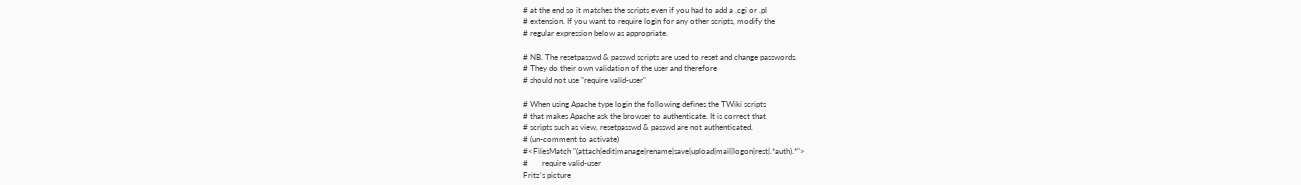# at the end so it matches the scripts even if you had to add a .cgi or .pl
# extension. If you want to require login for any other scripts, modify the
# regular expression below as appropriate.

# NB. The resetpasswd & passwd scripts are used to reset and change passwords.
# They do their own validation of the user and therefore
# should not use "require valid-user"

# When using Apache type login the following defines the TWiki scripts
# that makes Apache ask the browser to authenticate. It is correct that
# scripts such as view, resetpasswd & passwd are not authenticated.
# (un-comment to activate)
#<FilesMatch "(attach|edit|manage|rename|save|upload|mail|logon|rest|.*auth).*">
#       require valid-user
Fritz's picture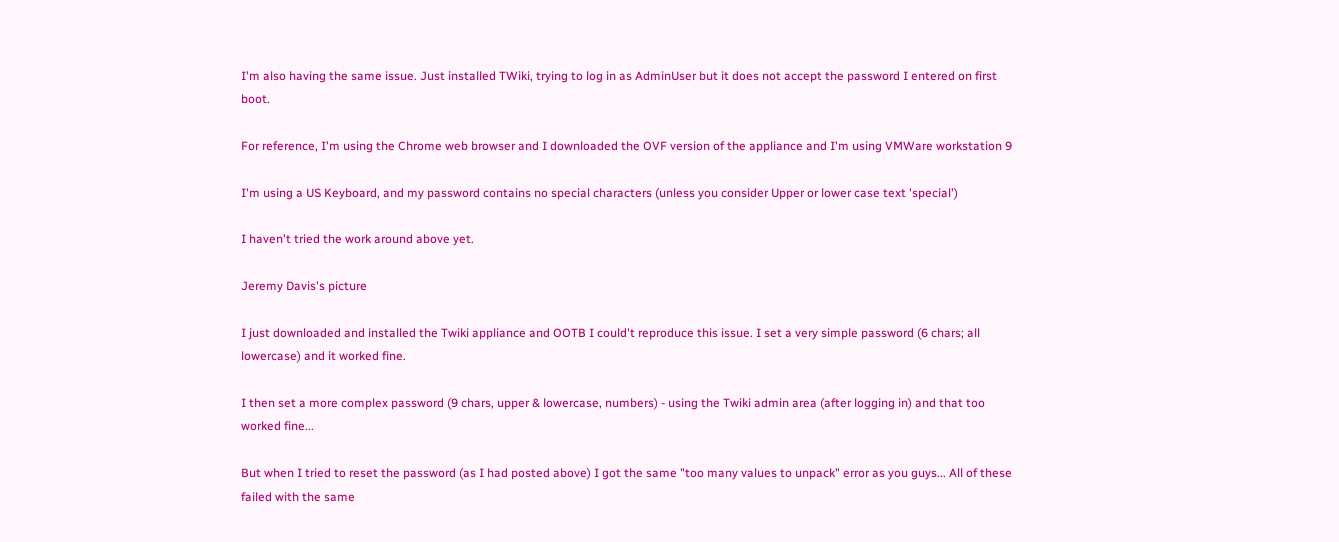I'm also having the same issue. Just installed TWiki, trying to log in as AdminUser but it does not accept the password I entered on first boot.

For reference, I'm using the Chrome web browser and I downloaded the OVF version of the appliance and I'm using VMWare workstation 9

I'm using a US Keyboard, and my password contains no special characters (unless you consider Upper or lower case text 'special')

I haven't tried the work around above yet.

Jeremy Davis's picture

I just downloaded and installed the Twiki appliance and OOTB I could't reproduce this issue. I set a very simple password (6 chars; all lowercase) and it worked fine.

I then set a more complex password (9 chars, upper & lowercase, numbers) - using the Twiki admin area (after logging in) and that too worked fine...

But when I tried to reset the password (as I had posted above) I got the same "too many values to unpack" error as you guys... All of these failed with the same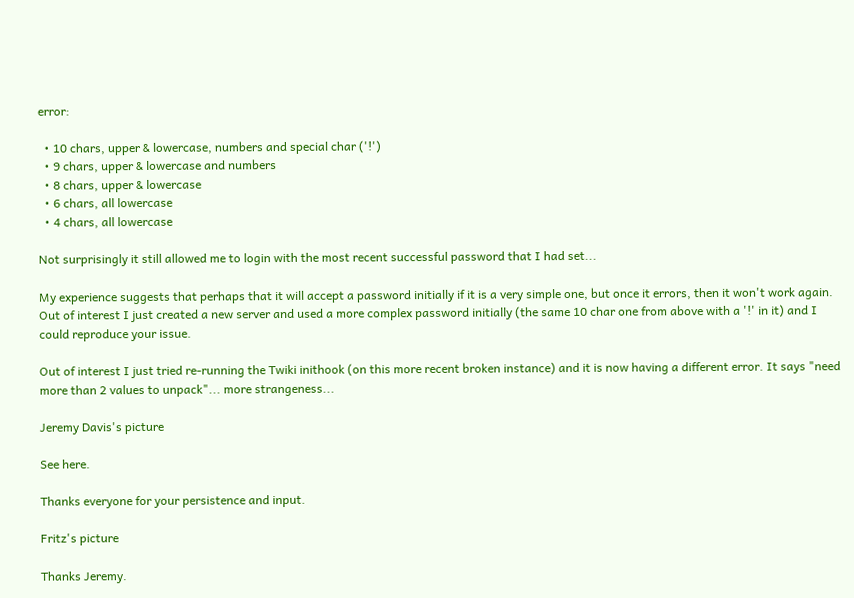error:

  • 10 chars, upper & lowercase, numbers and special char ('!')
  • 9 chars, upper & lowercase and numbers
  • 8 chars, upper & lowercase
  • 6 chars, all lowercase
  • 4 chars, all lowercase

Not surprisingly it still allowed me to login with the most recent successful password that I had set...

My experience suggests that perhaps that it will accept a password initially if it is a very simple one, but once it errors, then it won't work again. Out of interest I just created a new server and used a more complex password initially (the same 10 char one from above with a '!' in it) and I could reproduce your issue.

Out of interest I just tried re-running the Twiki inithook (on this more recent broken instance) and it is now having a different error. It says "need more than 2 values to unpack"... more strangeness...

Jeremy Davis's picture

See here.

Thanks everyone for your persistence and input.

Fritz's picture

Thanks Jeremy.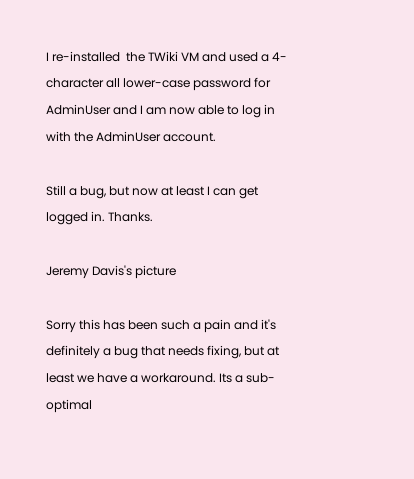I re-installed  the TWiki VM and used a 4-character all lower-case password for AdminUser and I am now able to log in with the AdminUser account.

Still a bug, but now at least I can get logged in. Thanks.

Jeremy Davis's picture

Sorry this has been such a pain and it's definitely a bug that needs fixing, but at least we have a workaround. Its a sub-optimal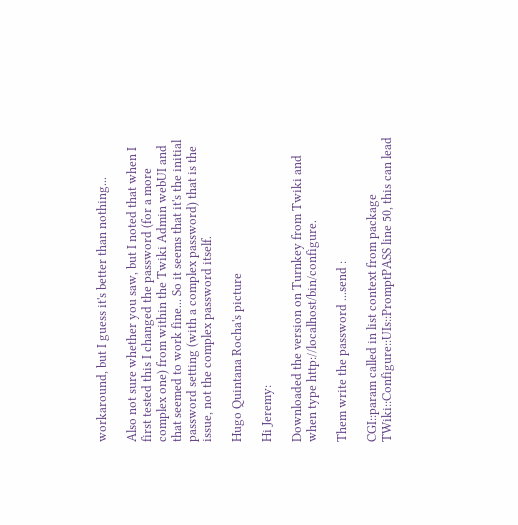workaround, but I guess it's better than nothing...

Also not sure whether you saw, but I noted that when I first tested this I changed the password (for a more complex one) from within the Twiki Admin webUI and that seemed to work fine... So it seems that it's the initial password setting (with a complex password) that is the issue, not the complex password itself.

Hugo Quintana Rocha's picture

Hi Jeremy:

Downloaded the version on Turnkey from Twiki and when type http://localhost/bin/configure.

Them write the password ...send :

CGI::param called in list context from package TWiki::Configure::UIs::PromptPASS line 50, this can lead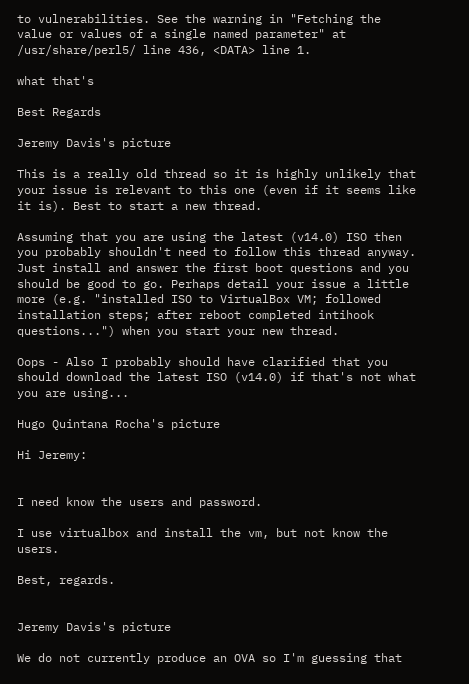to vulnerabilities. See the warning in "Fetching the value or values of a single named parameter" at /usr/share/perl5/ line 436, <DATA> line 1.

what that's

Best Regards

Jeremy Davis's picture

This is a really old thread so it is highly unlikely that your issue is relevant to this one (even if it seems like it is). Best to start a new thread.

Assuming that you are using the latest (v14.0) ISO then you probably shouldn't need to follow this thread anyway. Just install and answer the first boot questions and you should be good to go. Perhaps detail your issue a little more (e.g. "installed ISO to VirtualBox VM; followed installation steps; after reboot completed intihook questions...") when you start your new thread.

Oops - Also I probably should have clarified that you should download the latest ISO (v14.0) if that's not what you are using...

Hugo Quintana Rocha's picture

Hi Jeremy:


I need know the users and password.

I use virtualbox and install the vm, but not know the users.

Best, regards.


Jeremy Davis's picture

We do not currently produce an OVA so I'm guessing that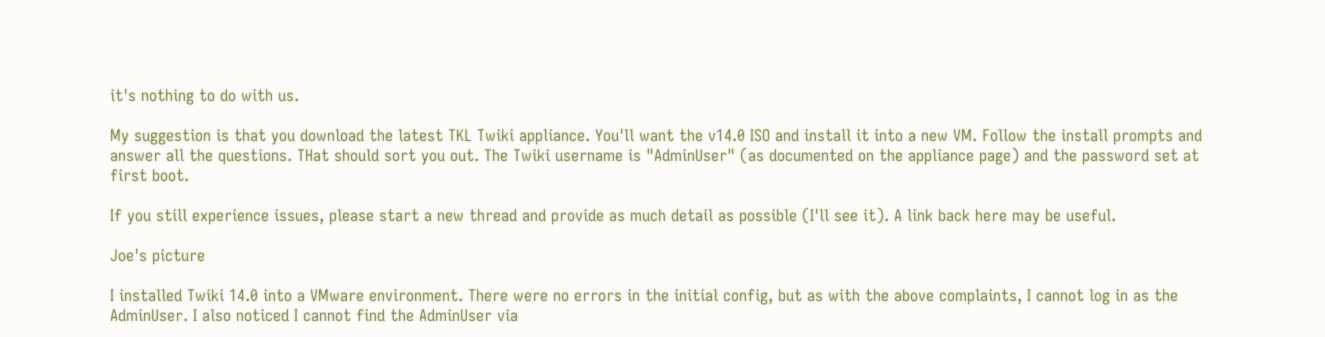it's nothing to do with us.

My suggestion is that you download the latest TKL Twiki appliance. You'll want the v14.0 ISO and install it into a new VM. Follow the install prompts and answer all the questions. THat should sort you out. The Twiki username is "AdminUser" (as documented on the appliance page) and the password set at first boot.

If you still experience issues, please start a new thread and provide as much detail as possible (I'll see it). A link back here may be useful.

Joe's picture

I installed Twiki 14.0 into a VMware environment. There were no errors in the initial config, but as with the above complaints, I cannot log in as the AdminUser. I also noticed I cannot find the AdminUser via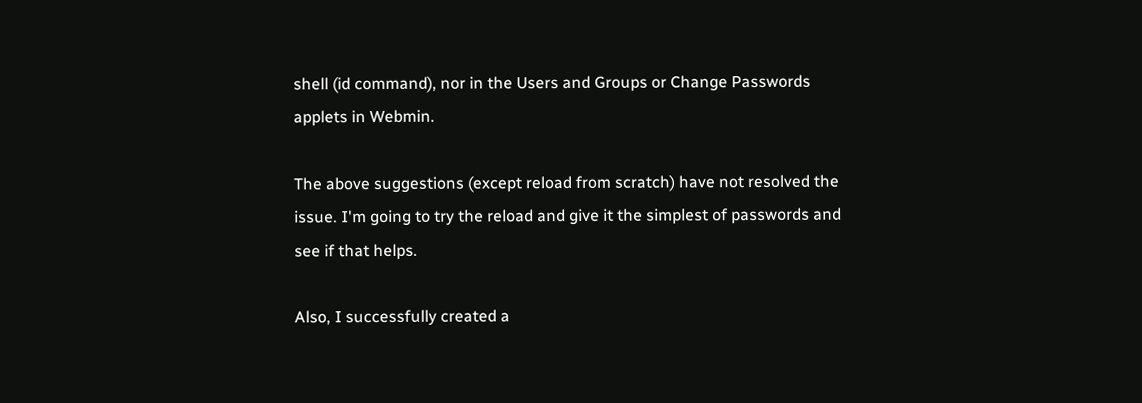shell (id command), nor in the Users and Groups or Change Passwords applets in Webmin.

The above suggestions (except reload from scratch) have not resolved the issue. I'm going to try the reload and give it the simplest of passwords and see if that helps.

Also, I successfully created a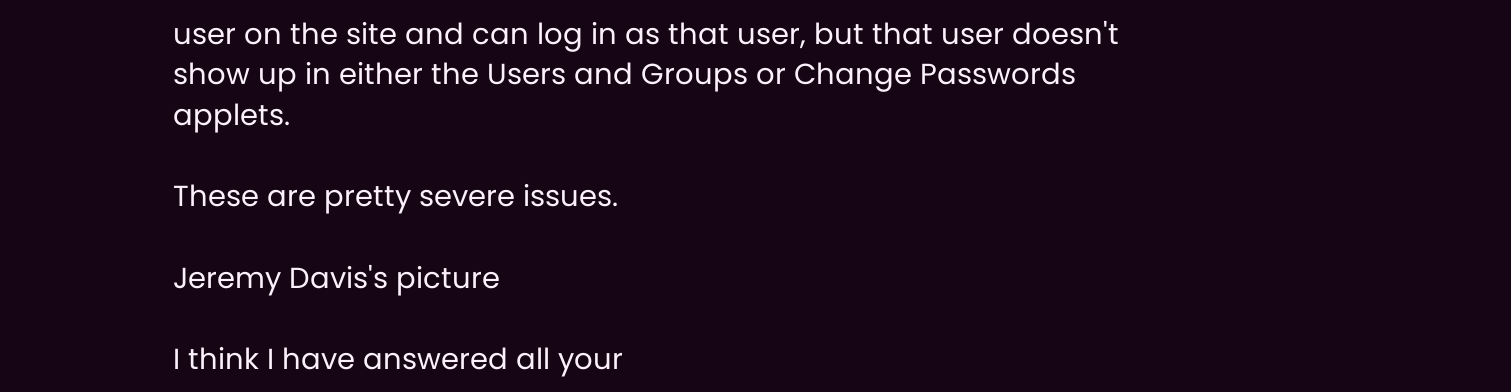user on the site and can log in as that user, but that user doesn't show up in either the Users and Groups or Change Passwords applets.

These are pretty severe issues.

Jeremy Davis's picture

I think I have answered all your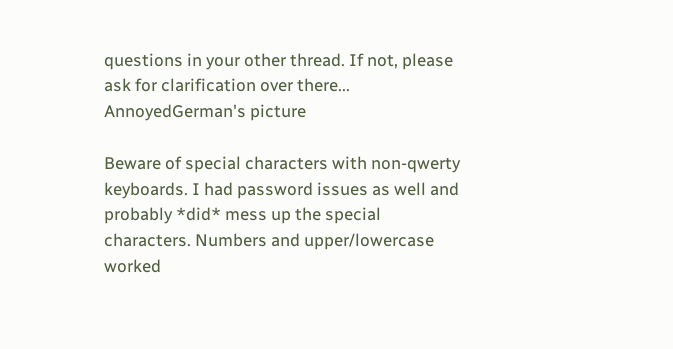questions in your other thread. If not, please ask for clarification over there...
AnnoyedGerman's picture

Beware of special characters with non-qwerty keyboards. I had password issues as well and probably *did* mess up the special characters. Numbers and upper/lowercase worked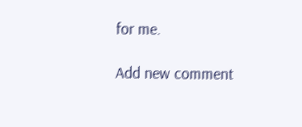for me.

Add new comment